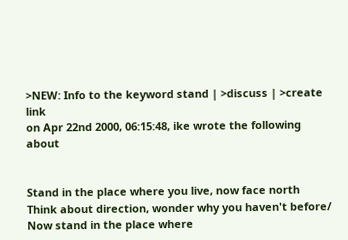>NEW: Info to the keyword stand | >discuss | >create link
on Apr 22nd 2000, 06:15:48, ike wrote the following about


Stand in the place where you live, now face north
Think about direction, wonder why you haven't before/ Now stand in the place where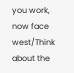you work, now face west/Think about the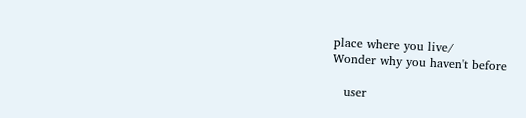place where you live/
Wonder why you haven't before

   user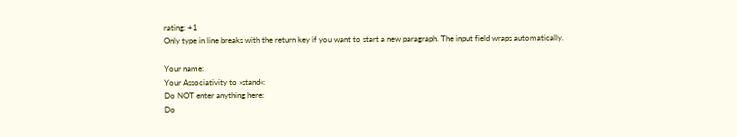rating: +1
Only type in line breaks with the return key if you want to start a new paragraph. The input field wraps automatically.

Your name:
Your Associativity to »stand«:
Do NOT enter anything here:
Do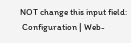NOT change this input field:
 Configuration | Web-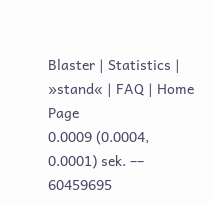Blaster | Statistics | »stand« | FAQ | Home Page
0.0009 (0.0004, 0.0001) sek. –– 60459695